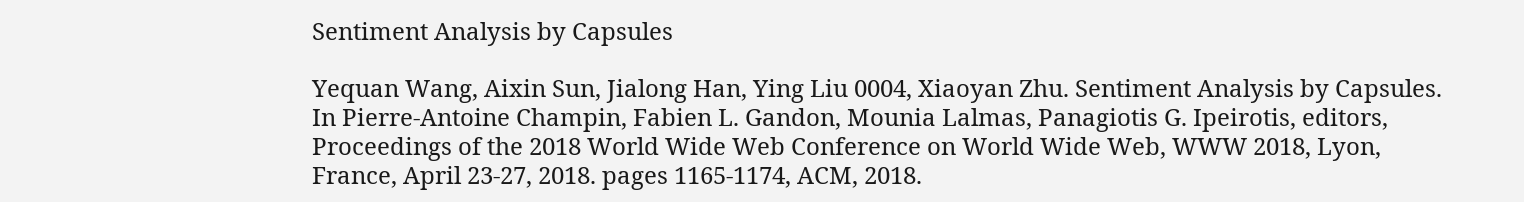Sentiment Analysis by Capsules

Yequan Wang, Aixin Sun, Jialong Han, Ying Liu 0004, Xiaoyan Zhu. Sentiment Analysis by Capsules. In Pierre-Antoine Champin, Fabien L. Gandon, Mounia Lalmas, Panagiotis G. Ipeirotis, editors, Proceedings of the 2018 World Wide Web Conference on World Wide Web, WWW 2018, Lyon, France, April 23-27, 2018. pages 1165-1174, ACM, 2018.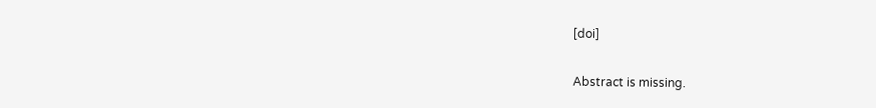[doi]


Abstract is missing.